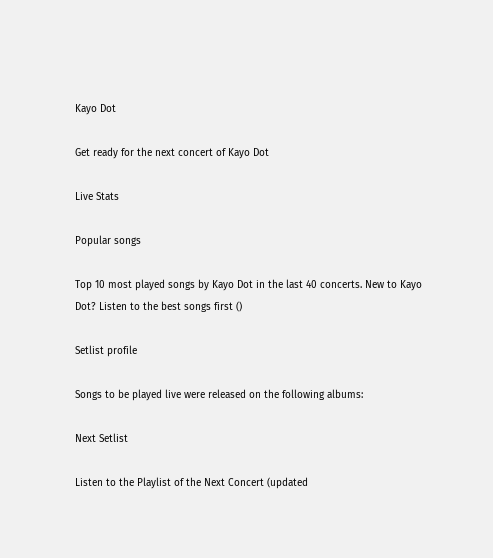Kayo Dot

Get ready for the next concert of Kayo Dot

Live Stats

Popular songs

Top 10 most played songs by Kayo Dot in the last 40 concerts. New to Kayo Dot? Listen to the best songs first ()

Setlist profile

Songs to be played live were released on the following albums:

Next Setlist

Listen to the Playlist of the Next Concert (updated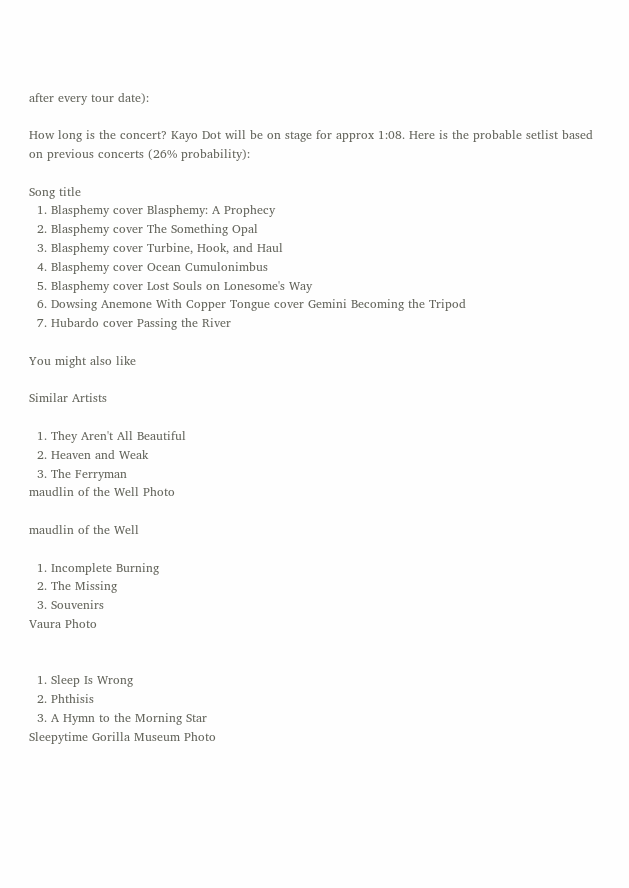after every tour date):

How long is the concert? Kayo Dot will be on stage for approx 1:08. Here is the probable setlist based on previous concerts (26% probability):

Song title
  1. Blasphemy cover Blasphemy: A Prophecy
  2. Blasphemy cover The Something Opal
  3. Blasphemy cover Turbine, Hook, and Haul
  4. Blasphemy cover Ocean Cumulonimbus
  5. Blasphemy cover Lost Souls on Lonesome's Way
  6. Dowsing Anemone With Copper Tongue cover Gemini Becoming the Tripod
  7. Hubardo cover Passing the River

You might also like

Similar Artists

  1. They Aren't All Beautiful
  2. Heaven and Weak
  3. The Ferryman
maudlin of the Well Photo

maudlin of the Well

  1. Incomplete Burning
  2. The Missing
  3. Souvenirs
Vaura Photo


  1. Sleep Is Wrong
  2. Phthisis
  3. A Hymn to the Morning Star
Sleepytime Gorilla Museum Photo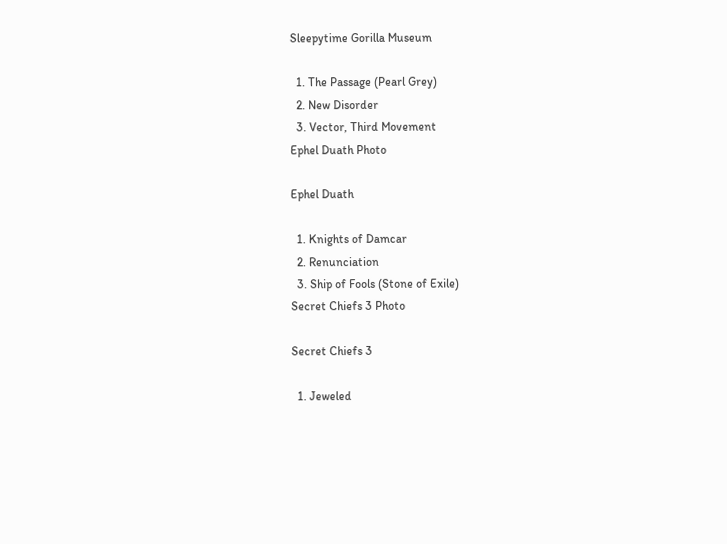Sleepytime Gorilla Museum

  1. The Passage (Pearl Grey)
  2. New Disorder
  3. Vector, Third Movement
Ephel Duath Photo

Ephel Duath

  1. Knights of Damcar
  2. Renunciation
  3. Ship of Fools (Stone of Exile)
Secret Chiefs 3 Photo

Secret Chiefs 3

  1. Jeweled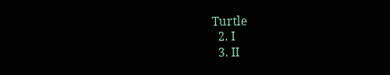Turtle
  2. I
  3. II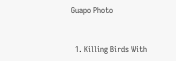Guapo Photo


  1. Killing Birds With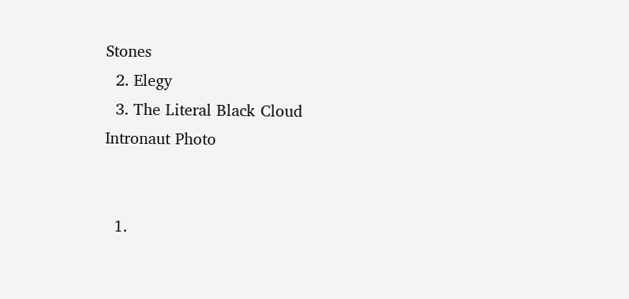Stones
  2. Elegy
  3. The Literal Black Cloud
Intronaut Photo


  1.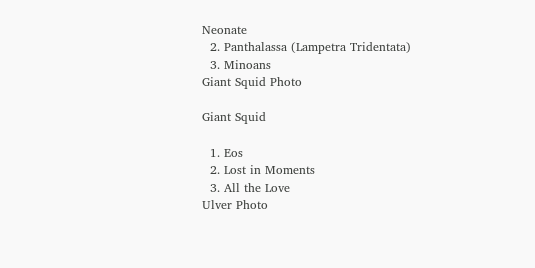Neonate
  2. Panthalassa (Lampetra Tridentata)
  3. Minoans
Giant Squid Photo

Giant Squid

  1. Eos
  2. Lost in Moments
  3. All the Love
Ulver Photo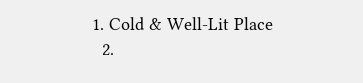1. Cold & Well-Lit Place
  2.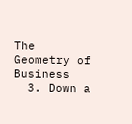The Geometry of Business
  3. Down a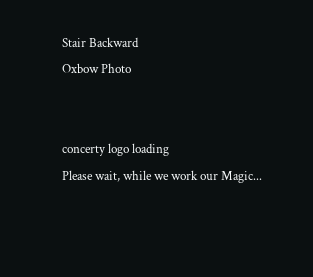Stair Backward
Oxbow Photo


concerty logo loading
Please wait, while we work our Magic...